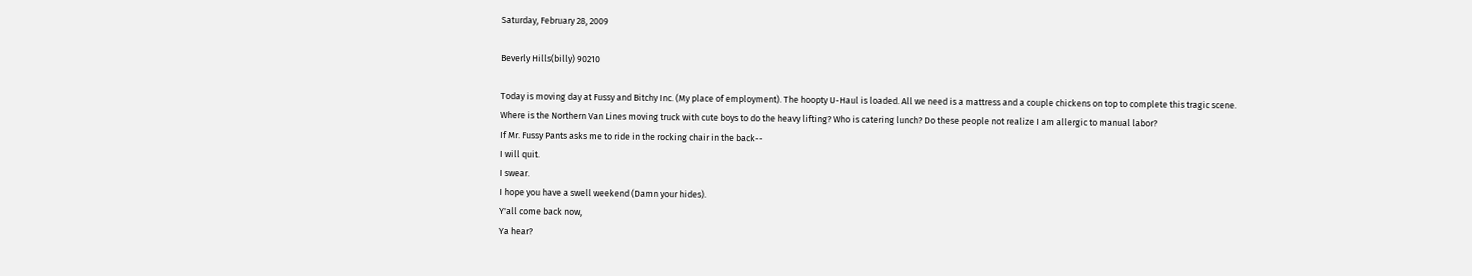Saturday, February 28, 2009

Beverly Hills(billy) 90210

Today is moving day at Fussy and Bitchy Inc. (My place of employment). The hoopty U-Haul is loaded. All we need is a mattress and a couple chickens on top to complete this tragic scene.
Where is the Northern Van Lines moving truck with cute boys to do the heavy lifting? Who is catering lunch? Do these people not realize I am allergic to manual labor?
If Mr. Fussy Pants asks me to ride in the rocking chair in the back--
I will quit.
I swear.
I hope you have a swell weekend (Damn your hides).
Y'all come back now,
Ya hear?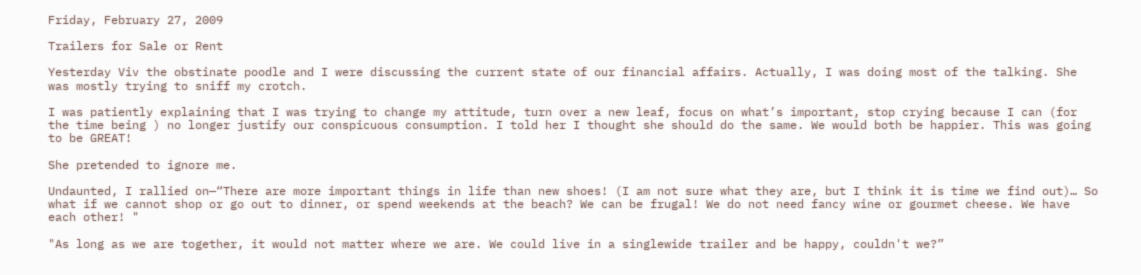Friday, February 27, 2009

Trailers for Sale or Rent

Yesterday Viv the obstinate poodle and I were discussing the current state of our financial affairs. Actually, I was doing most of the talking. She was mostly trying to sniff my crotch.

I was patiently explaining that I was trying to change my attitude, turn over a new leaf, focus on what’s important, stop crying because I can (for the time being ) no longer justify our conspicuous consumption. I told her I thought she should do the same. We would both be happier. This was going to be GREAT!

She pretended to ignore me.

Undaunted, I rallied on—“There are more important things in life than new shoes! (I am not sure what they are, but I think it is time we find out)… So what if we cannot shop or go out to dinner, or spend weekends at the beach? We can be frugal! We do not need fancy wine or gourmet cheese. We have each other! "

"As long as we are together, it would not matter where we are. We could live in a singlewide trailer and be happy, couldn't we?”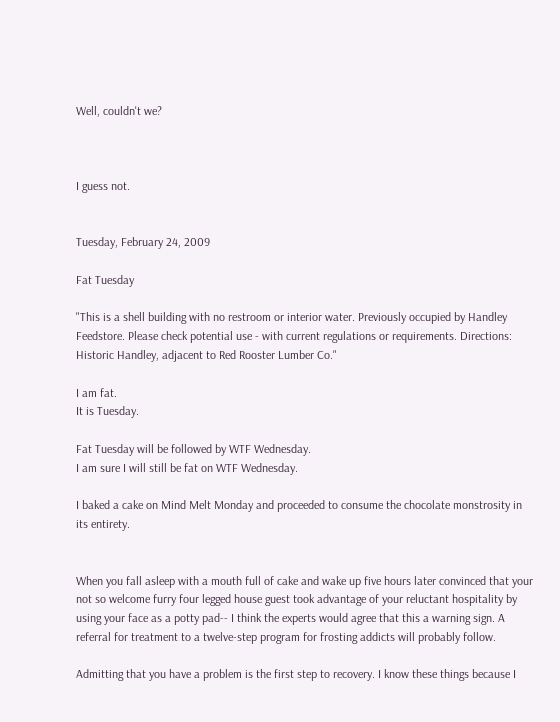Well, couldn't we?



I guess not.


Tuesday, February 24, 2009

Fat Tuesday

"This is a shell building with no restroom or interior water. Previously occupied by Handley Feedstore. Please check potential use - with current regulations or requirements. Directions: Historic Handley, adjacent to Red Rooster Lumber Co."

I am fat.
It is Tuesday.

Fat Tuesday will be followed by WTF Wednesday.
I am sure I will still be fat on WTF Wednesday.

I baked a cake on Mind Melt Monday and proceeded to consume the chocolate monstrosity in its entirety.


When you fall asleep with a mouth full of cake and wake up five hours later convinced that your not so welcome furry four legged house guest took advantage of your reluctant hospitality by using your face as a potty pad-- I think the experts would agree that this a warning sign. A referral for treatment to a twelve-step program for frosting addicts will probably follow.

Admitting that you have a problem is the first step to recovery. I know these things because I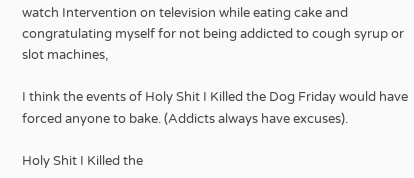watch Intervention on television while eating cake and congratulating myself for not being addicted to cough syrup or slot machines,

I think the events of Holy Shit I Killed the Dog Friday would have forced anyone to bake. (Addicts always have excuses).

Holy Shit I Killed the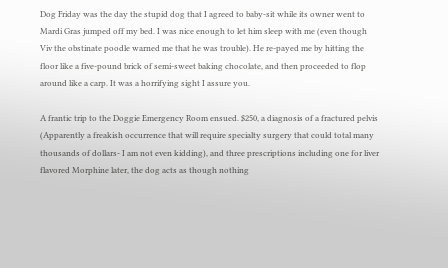Dog Friday was the day the stupid dog that I agreed to baby-sit while its owner went to Mardi Gras jumped off my bed. I was nice enough to let him sleep with me (even though Viv the obstinate poodle warned me that he was trouble). He re-payed me by hitting the floor like a five-pound brick of semi-sweet baking chocolate, and then proceeded to flop around like a carp. It was a horrifying sight I assure you.

A frantic trip to the Doggie Emergency Room ensued. $250, a diagnosis of a fractured pelvis (Apparently a freakish occurrence that will require specialty surgery that could total many thousands of dollars- I am not even kidding), and three prescriptions including one for liver flavored Morphine later, the dog acts as though nothing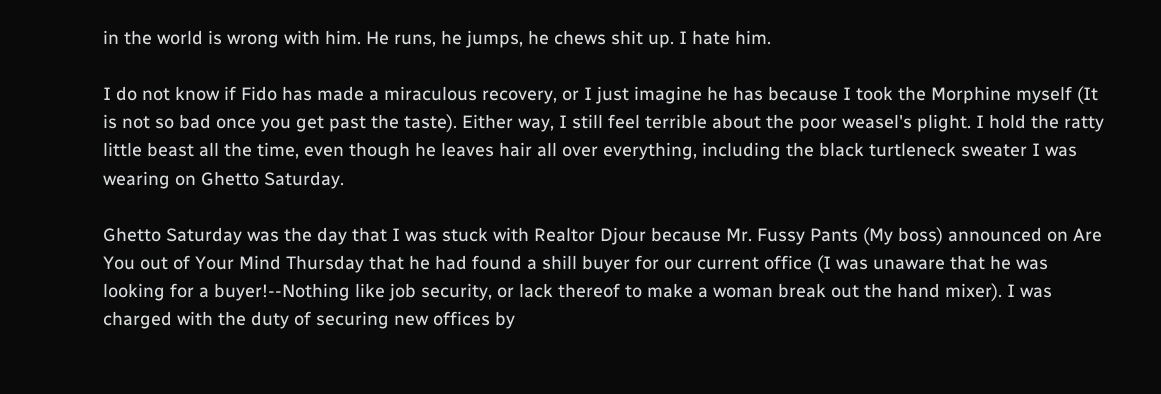in the world is wrong with him. He runs, he jumps, he chews shit up. I hate him.

I do not know if Fido has made a miraculous recovery, or I just imagine he has because I took the Morphine myself (It is not so bad once you get past the taste). Either way, I still feel terrible about the poor weasel's plight. I hold the ratty little beast all the time, even though he leaves hair all over everything, including the black turtleneck sweater I was wearing on Ghetto Saturday.

Ghetto Saturday was the day that I was stuck with Realtor Djour because Mr. Fussy Pants (My boss) announced on Are You out of Your Mind Thursday that he had found a shill buyer for our current office (I was unaware that he was looking for a buyer!--Nothing like job security, or lack thereof to make a woman break out the hand mixer). I was charged with the duty of securing new offices by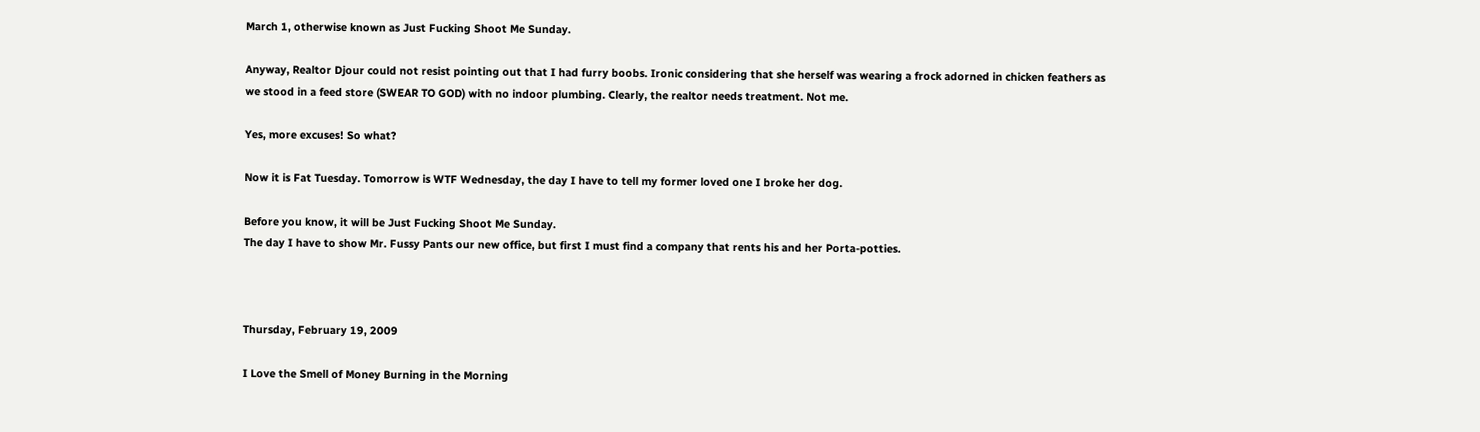March 1, otherwise known as Just Fucking Shoot Me Sunday.

Anyway, Realtor Djour could not resist pointing out that I had furry boobs. Ironic considering that she herself was wearing a frock adorned in chicken feathers as we stood in a feed store (SWEAR TO GOD) with no indoor plumbing. Clearly, the realtor needs treatment. Not me.

Yes, more excuses! So what?

Now it is Fat Tuesday. Tomorrow is WTF Wednesday, the day I have to tell my former loved one I broke her dog.

Before you know, it will be Just Fucking Shoot Me Sunday.
The day I have to show Mr. Fussy Pants our new office, but first I must find a company that rents his and her Porta-potties.



Thursday, February 19, 2009

I Love the Smell of Money Burning in the Morning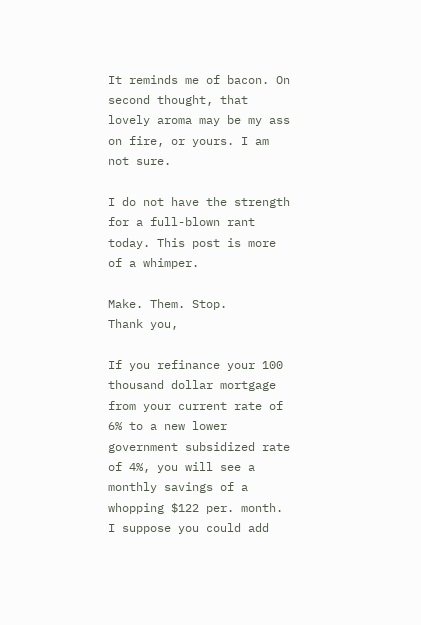It reminds me of bacon. On second thought, that lovely aroma may be my ass on fire, or yours. I am not sure.

I do not have the strength for a full-blown rant today. This post is more of a whimper.

Make. Them. Stop.
Thank you,

If you refinance your 100 thousand dollar mortgage from your current rate of 6% to a new lower government subsidized rate of 4%, you will see a monthly savings of a whopping $122 per. month. I suppose you could add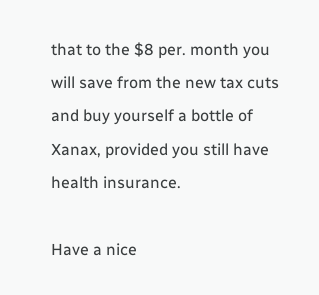that to the $8 per. month you will save from the new tax cuts and buy yourself a bottle of Xanax, provided you still have health insurance.

Have a nice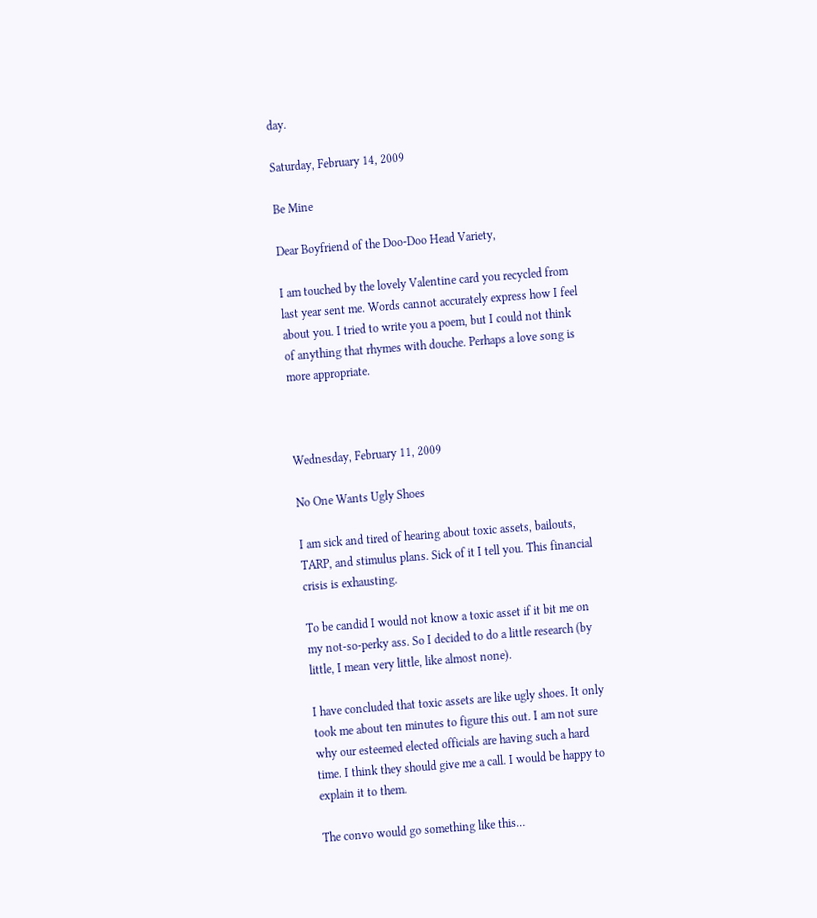day.

Saturday, February 14, 2009

Be Mine

Dear Boyfriend of the Doo-Doo Head Variety,

I am touched by the lovely Valentine card you recycled from last year sent me. Words cannot accurately express how I feel about you. I tried to write you a poem, but I could not think of anything that rhymes with douche. Perhaps a love song is more appropriate.



Wednesday, February 11, 2009

No One Wants Ugly Shoes

I am sick and tired of hearing about toxic assets, bailouts, TARP, and stimulus plans. Sick of it I tell you. This financial crisis is exhausting.

To be candid I would not know a toxic asset if it bit me on my not-so-perky ass. So I decided to do a little research (by little, I mean very little, like almost none).

I have concluded that toxic assets are like ugly shoes. It only took me about ten minutes to figure this out. I am not sure why our esteemed elected officials are having such a hard time. I think they should give me a call. I would be happy to explain it to them.

The convo would go something like this…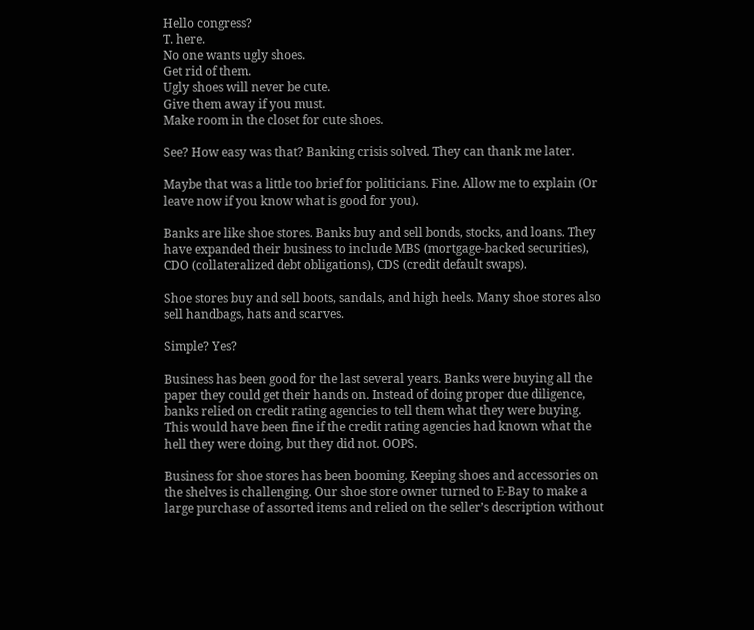Hello congress?
T. here.
No one wants ugly shoes.
Get rid of them.
Ugly shoes will never be cute.
Give them away if you must.
Make room in the closet for cute shoes.

See? How easy was that? Banking crisis solved. They can thank me later.

Maybe that was a little too brief for politicians. Fine. Allow me to explain (Or leave now if you know what is good for you).

Banks are like shoe stores. Banks buy and sell bonds, stocks, and loans. They have expanded their business to include MBS (mortgage-backed securities), CDO (collateralized debt obligations), CDS (credit default swaps).

Shoe stores buy and sell boots, sandals, and high heels. Many shoe stores also sell handbags, hats and scarves.

Simple? Yes?

Business has been good for the last several years. Banks were buying all the paper they could get their hands on. Instead of doing proper due diligence, banks relied on credit rating agencies to tell them what they were buying. This would have been fine if the credit rating agencies had known what the hell they were doing, but they did not. OOPS.

Business for shoe stores has been booming. Keeping shoes and accessories on the shelves is challenging. Our shoe store owner turned to E-Bay to make a large purchase of assorted items and relied on the seller’s description without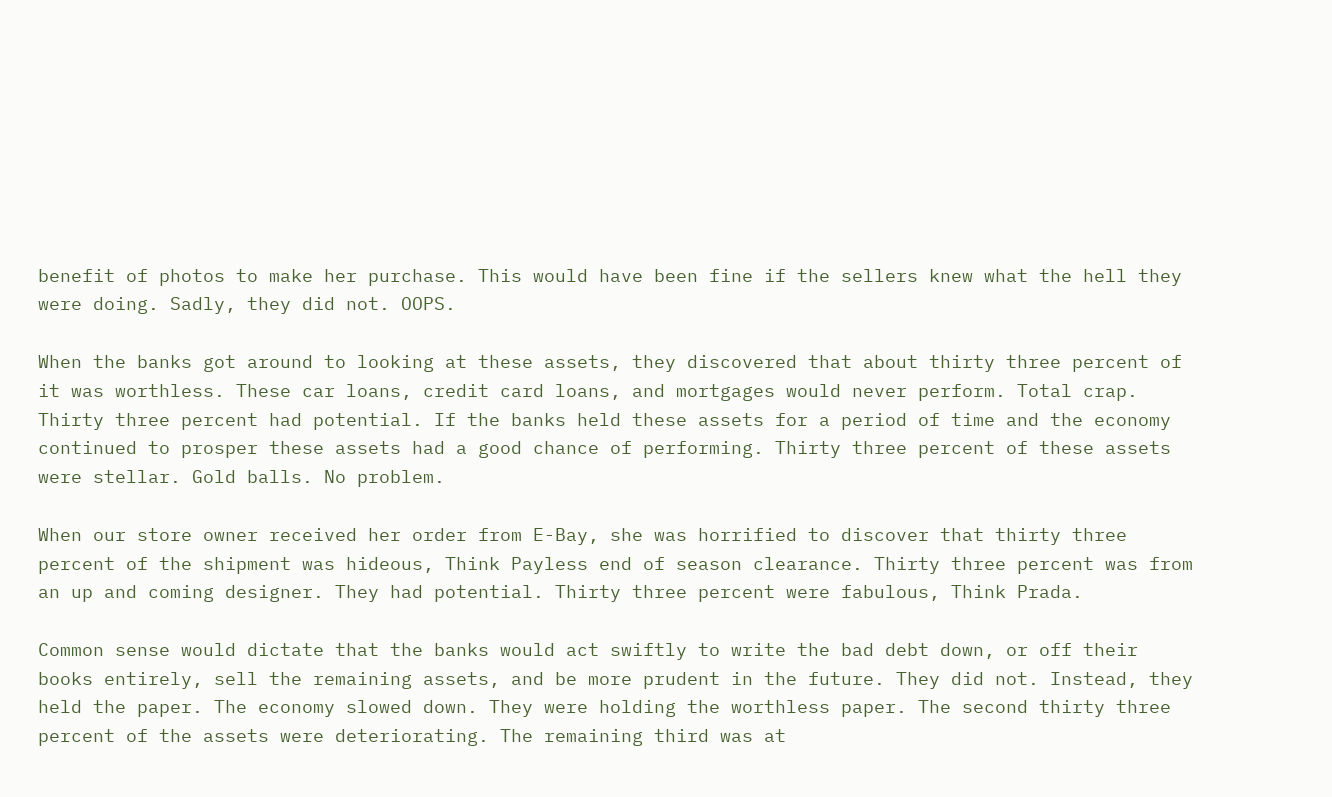benefit of photos to make her purchase. This would have been fine if the sellers knew what the hell they were doing. Sadly, they did not. OOPS.

When the banks got around to looking at these assets, they discovered that about thirty three percent of it was worthless. These car loans, credit card loans, and mortgages would never perform. Total crap. Thirty three percent had potential. If the banks held these assets for a period of time and the economy continued to prosper these assets had a good chance of performing. Thirty three percent of these assets were stellar. Gold balls. No problem.

When our store owner received her order from E-Bay, she was horrified to discover that thirty three percent of the shipment was hideous, Think Payless end of season clearance. Thirty three percent was from an up and coming designer. They had potential. Thirty three percent were fabulous, Think Prada.

Common sense would dictate that the banks would act swiftly to write the bad debt down, or off their books entirely, sell the remaining assets, and be more prudent in the future. They did not. Instead, they held the paper. The economy slowed down. They were holding the worthless paper. The second thirty three percent of the assets were deteriorating. The remaining third was at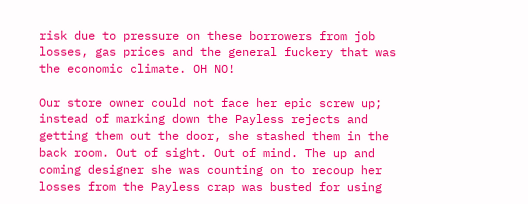risk due to pressure on these borrowers from job losses, gas prices and the general fuckery that was the economic climate. OH NO!

Our store owner could not face her epic screw up; instead of marking down the Payless rejects and getting them out the door, she stashed them in the back room. Out of sight. Out of mind. The up and coming designer she was counting on to recoup her losses from the Payless crap was busted for using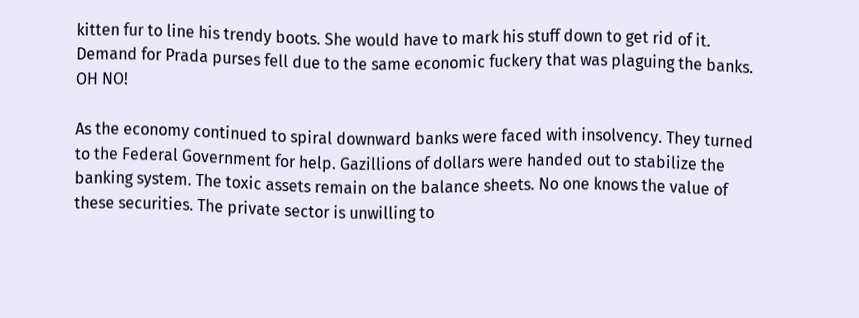kitten fur to line his trendy boots. She would have to mark his stuff down to get rid of it. Demand for Prada purses fell due to the same economic fuckery that was plaguing the banks. OH NO!

As the economy continued to spiral downward banks were faced with insolvency. They turned to the Federal Government for help. Gazillions of dollars were handed out to stabilize the banking system. The toxic assets remain on the balance sheets. No one knows the value of these securities. The private sector is unwilling to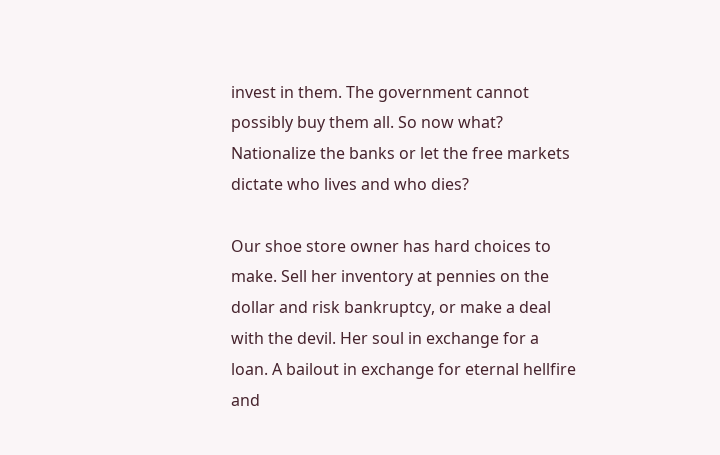invest in them. The government cannot possibly buy them all. So now what? Nationalize the banks or let the free markets dictate who lives and who dies?

Our shoe store owner has hard choices to make. Sell her inventory at pennies on the dollar and risk bankruptcy, or make a deal with the devil. Her soul in exchange for a loan. A bailout in exchange for eternal hellfire and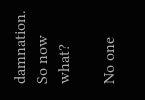damnation. So now what?

No one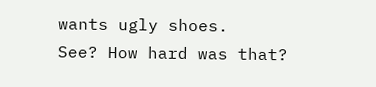wants ugly shoes.
See? How hard was that?